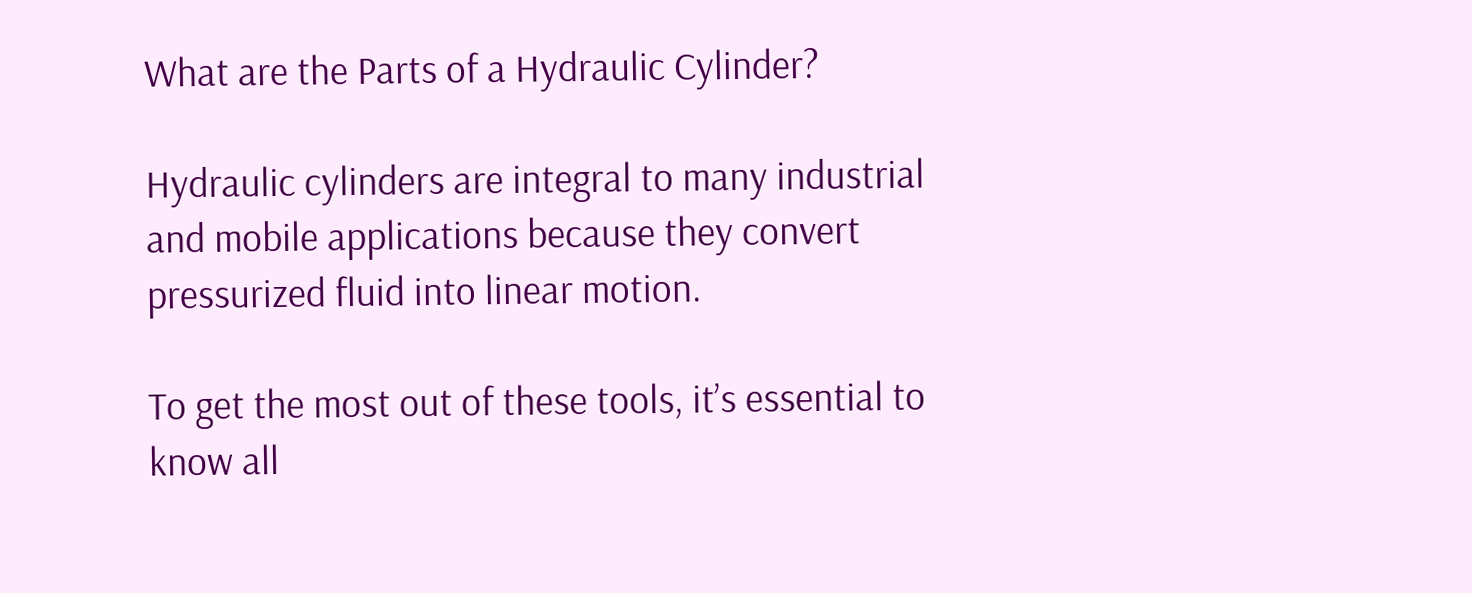What are the Parts of a Hydraulic Cylinder?

Hydraulic cylinders are integral to many industrial and mobile applications because they convert pressurized fluid into linear motion.

To get the most out of these tools, it’s essential to know all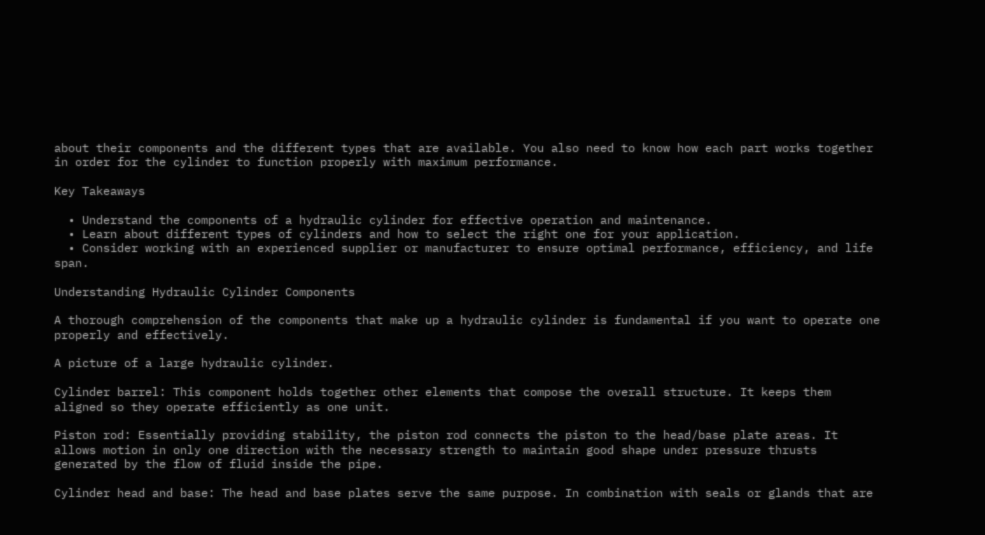about their components and the different types that are available. You also need to know how each part works together in order for the cylinder to function properly with maximum performance.

Key Takeaways

  • Understand the components of a hydraulic cylinder for effective operation and maintenance.
  • Learn about different types of cylinders and how to select the right one for your application.
  • Consider working with an experienced supplier or manufacturer to ensure optimal performance, efficiency, and life span.

Understanding Hydraulic Cylinder Components

A thorough comprehension of the components that make up a hydraulic cylinder is fundamental if you want to operate one properly and effectively.

A picture of a large hydraulic cylinder.

Cylinder barrel: This component holds together other elements that compose the overall structure. It keeps them aligned so they operate efficiently as one unit.

Piston rod: Essentially providing stability, the piston rod connects the piston to the head/base plate areas. It allows motion in only one direction with the necessary strength to maintain good shape under pressure thrusts generated by the flow of fluid inside the pipe.

Cylinder head and base: The head and base plates serve the same purpose. In combination with seals or glands that are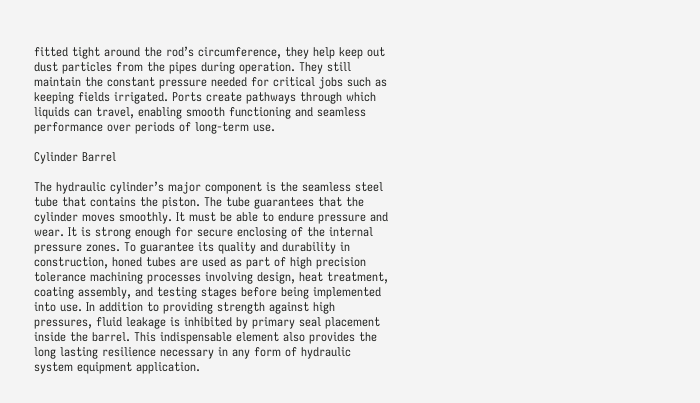fitted tight around the rod’s circumference, they help keep out dust particles from the pipes during operation. They still maintain the constant pressure needed for critical jobs such as keeping fields irrigated. Ports create pathways through which liquids can travel, enabling smooth functioning and seamless performance over periods of long-term use.

Cylinder Barrel

The hydraulic cylinder’s major component is the seamless steel tube that contains the piston. The tube guarantees that the cylinder moves smoothly. It must be able to endure pressure and wear. It is strong enough for secure enclosing of the internal pressure zones. To guarantee its quality and durability in construction, honed tubes are used as part of high precision tolerance machining processes involving design, heat treatment, coating assembly, and testing stages before being implemented into use. In addition to providing strength against high pressures, fluid leakage is inhibited by primary seal placement inside the barrel. This indispensable element also provides the long lasting resilience necessary in any form of hydraulic system equipment application.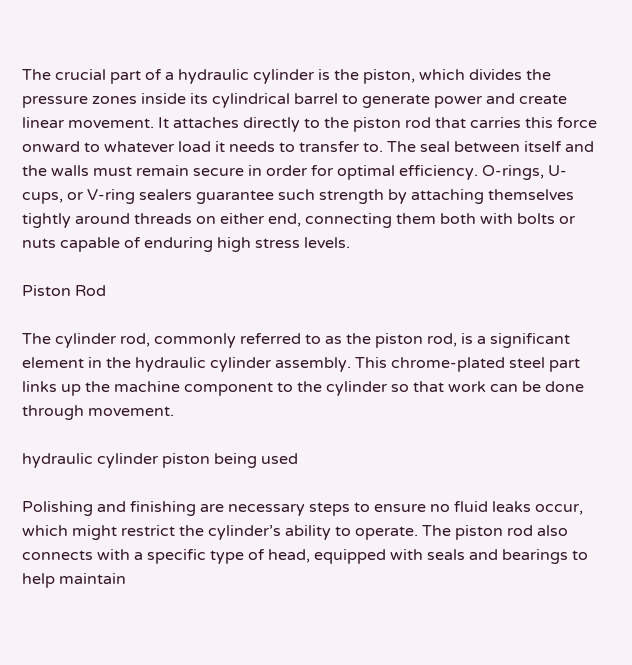The crucial part of a hydraulic cylinder is the piston, which divides the pressure zones inside its cylindrical barrel to generate power and create linear movement. It attaches directly to the piston rod that carries this force onward to whatever load it needs to transfer to. The seal between itself and the walls must remain secure in order for optimal efficiency. O-rings, U-cups, or V-ring sealers guarantee such strength by attaching themselves tightly around threads on either end, connecting them both with bolts or nuts capable of enduring high stress levels.

Piston Rod

The cylinder rod, commonly referred to as the piston rod, is a significant element in the hydraulic cylinder assembly. This chrome-plated steel part links up the machine component to the cylinder so that work can be done through movement.

hydraulic cylinder piston being used

Polishing and finishing are necessary steps to ensure no fluid leaks occur, which might restrict the cylinder’s ability to operate. The piston rod also connects with a specific type of head, equipped with seals and bearings to help maintain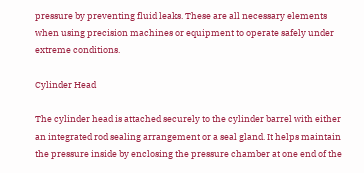pressure by preventing fluid leaks. These are all necessary elements when using precision machines or equipment to operate safely under extreme conditions.

Cylinder Head

The cylinder head is attached securely to the cylinder barrel with either an integrated rod sealing arrangement or a seal gland. It helps maintain the pressure inside by enclosing the pressure chamber at one end of the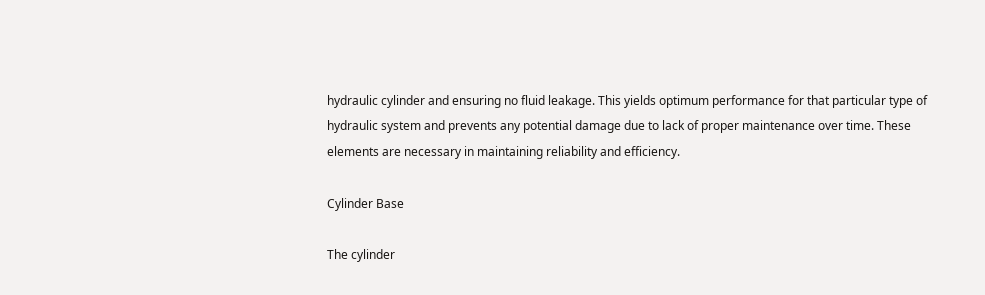hydraulic cylinder and ensuring no fluid leakage. This yields optimum performance for that particular type of hydraulic system and prevents any potential damage due to lack of proper maintenance over time. These elements are necessary in maintaining reliability and efficiency.

Cylinder Base

The cylinder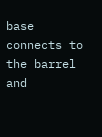base connects to the barrel and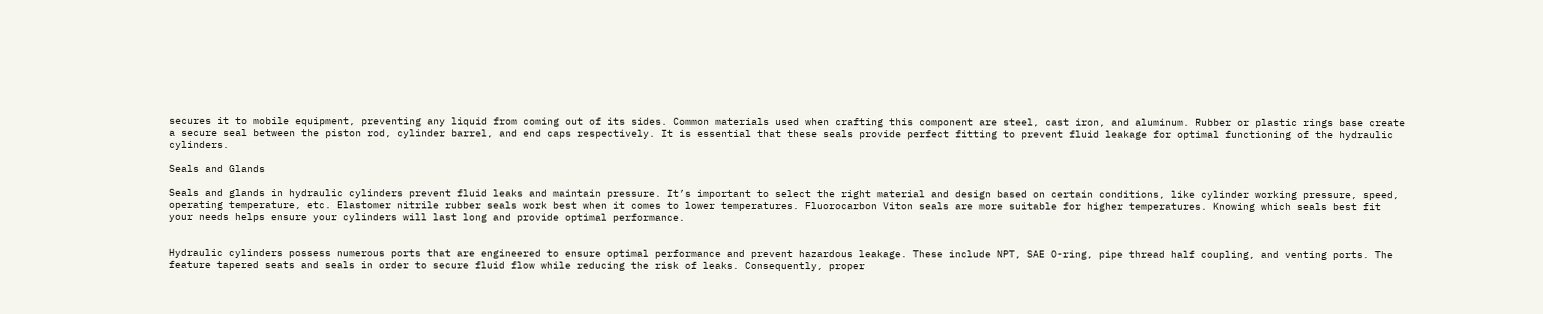secures it to mobile equipment, preventing any liquid from coming out of its sides. Common materials used when crafting this component are steel, cast iron, and aluminum. Rubber or plastic rings base create a secure seal between the piston rod, cylinder barrel, and end caps respectively. It is essential that these seals provide perfect fitting to prevent fluid leakage for optimal functioning of the hydraulic cylinders.

Seals and Glands

Seals and glands in hydraulic cylinders prevent fluid leaks and maintain pressure. It’s important to select the right material and design based on certain conditions, like cylinder working pressure, speed, operating temperature, etc. Elastomer nitrile rubber seals work best when it comes to lower temperatures. Fluorocarbon Viton seals are more suitable for higher temperatures. Knowing which seals best fit your needs helps ensure your cylinders will last long and provide optimal performance.


Hydraulic cylinders possess numerous ports that are engineered to ensure optimal performance and prevent hazardous leakage. These include NPT, SAE O-ring, pipe thread half coupling, and venting ports. The feature tapered seats and seals in order to secure fluid flow while reducing the risk of leaks. Consequently, proper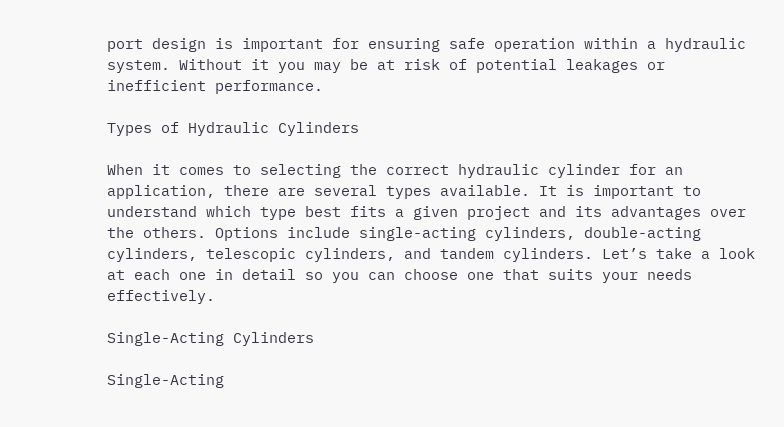port design is important for ensuring safe operation within a hydraulic system. Without it you may be at risk of potential leakages or inefficient performance.

Types of Hydraulic Cylinders

When it comes to selecting the correct hydraulic cylinder for an application, there are several types available. It is important to understand which type best fits a given project and its advantages over the others. Options include single-acting cylinders, double-acting cylinders, telescopic cylinders, and tandem cylinders. Let’s take a look at each one in detail so you can choose one that suits your needs effectively.

Single-Acting Cylinders

Single-Acting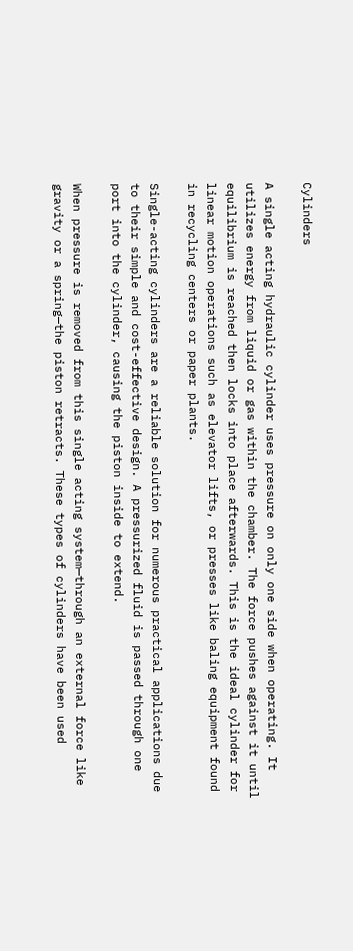Cylinders

A single acting hydraulic cylinder uses pressure on only one side when operating. It utilizes energy from liquid or gas within the chamber. The force pushes against it until equilibrium is reached then locks into place afterwards. This is the ideal cylinder for linear motion operations such as elevator lifts, or presses like baling equipment found in recycling centers or paper plants.

Single-acting cylinders are a reliable solution for numerous practical applications due to their simple and cost-effective design. A pressurized fluid is passed through one port into the cylinder, causing the piston inside to extend.

When pressure is removed from this single acting system—through an external force like gravity or a spring—the piston retracts. These types of cylinders have been used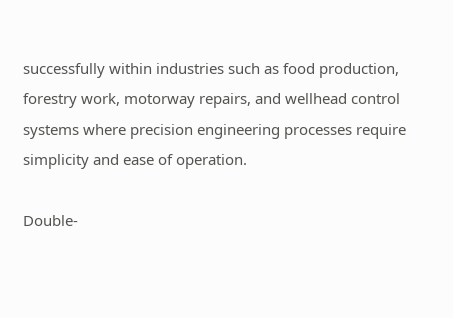successfully within industries such as food production, forestry work, motorway repairs, and wellhead control systems where precision engineering processes require simplicity and ease of operation.

Double-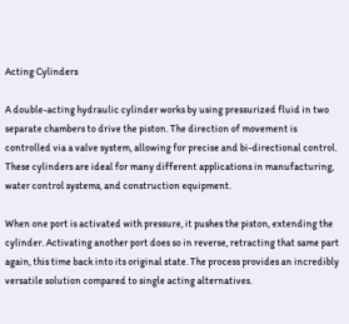Acting Cylinders

A double-acting hydraulic cylinder works by using pressurized fluid in two separate chambers to drive the piston. The direction of movement is controlled via a valve system, allowing for precise and bi-directional control. These cylinders are ideal for many different applications in manufacturing, water control systems, and construction equipment.

When one port is activated with pressure, it pushes the piston, extending the cylinder. Activating another port does so in reverse, retracting that same part again, this time back into its original state. The process provides an incredibly versatile solution compared to single acting alternatives.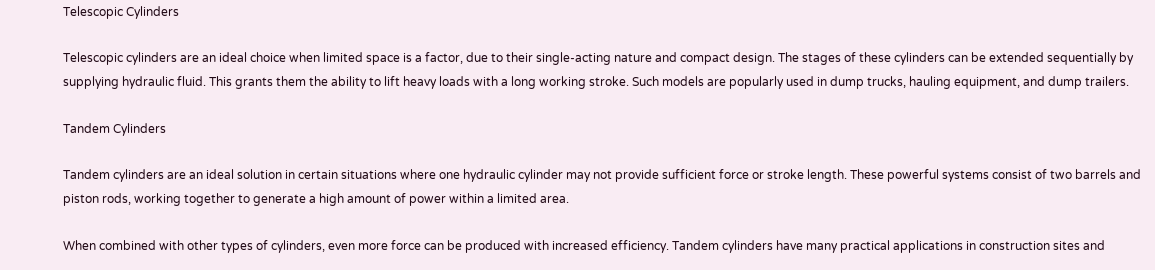Telescopic Cylinders

Telescopic cylinders are an ideal choice when limited space is a factor, due to their single-acting nature and compact design. The stages of these cylinders can be extended sequentially by supplying hydraulic fluid. This grants them the ability to lift heavy loads with a long working stroke. Such models are popularly used in dump trucks, hauling equipment, and dump trailers.

Tandem Cylinders

Tandem cylinders are an ideal solution in certain situations where one hydraulic cylinder may not provide sufficient force or stroke length. These powerful systems consist of two barrels and piston rods, working together to generate a high amount of power within a limited area.

When combined with other types of cylinders, even more force can be produced with increased efficiency. Tandem cylinders have many practical applications in construction sites and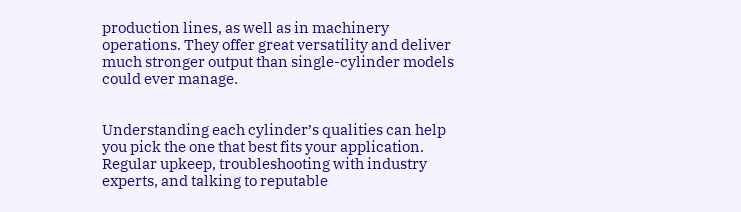production lines, as well as in machinery operations. They offer great versatility and deliver much stronger output than single-cylinder models could ever manage.


Understanding each cylinder’s qualities can help you pick the one that best fits your application. Regular upkeep, troubleshooting with industry experts, and talking to reputable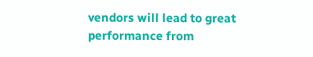vendors will lead to great performance from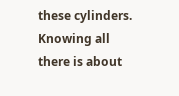these cylinders. Knowing all there is about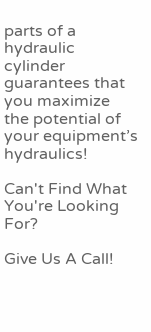parts of a hydraulic cylinder guarantees that you maximize the potential of your equipment’s hydraulics!

Can't Find What You're Looking For?

Give Us A Call!